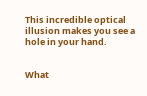This incredible optical illusion makes you see a hole in your hand.


What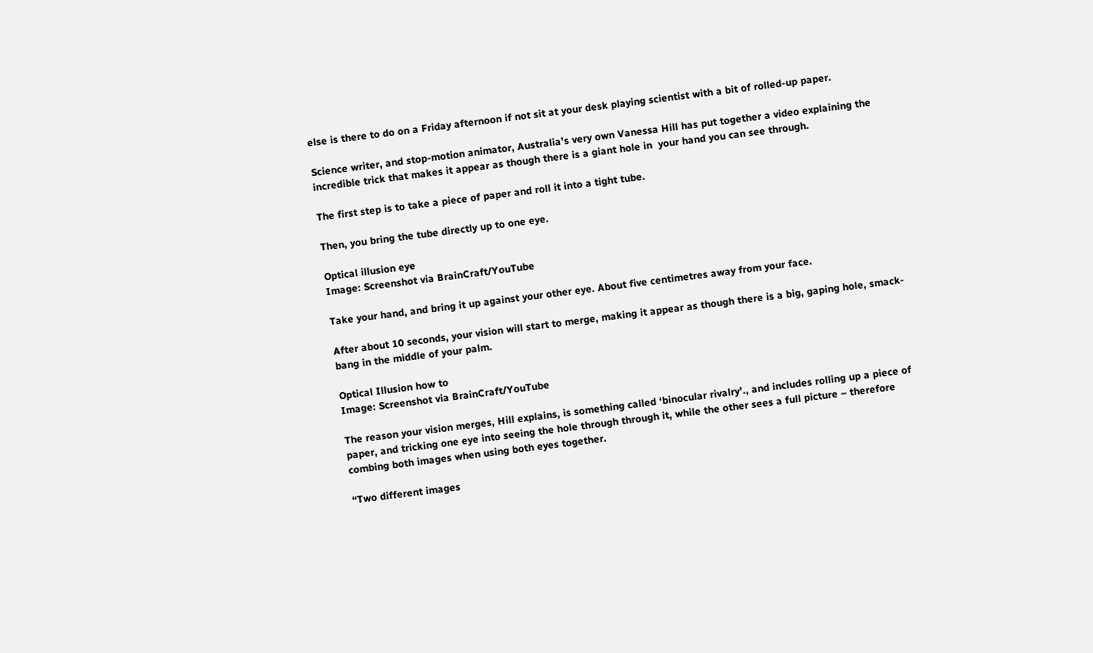else is there to do on a Friday afternoon if not sit at your desk playing scientist with a bit of rolled-up paper.

Science writer, and stop-motion animator, Australia’s very own Vanessa Hill has put together a video explaining the incredible trick that makes it appear as though there is a giant hole in  your hand you can see through.

The first step is to take a piece of paper and roll it into a tight tube.

Then, you bring the tube directly up to one eye.

Optical illusion eye
Image: Screenshot via BrainCraft/YouTube

Take your hand, and bring it up against your other eye. About five centimetres away from your face.

After about 10 seconds, your vision will start to merge, making it appear as though there is a big, gaping hole, smack-bang in the middle of your palm.

Optical Illusion how to
Image: Screenshot via BrainCraft/YouTube

The reason your vision merges, Hill explains, is something called ‘binocular rivalry’., and includes rolling up a piece of paper, and tricking one eye into seeing the hole through through it, while the other sees a full picture – therefore combing both images when using both eyes together.

“Two different images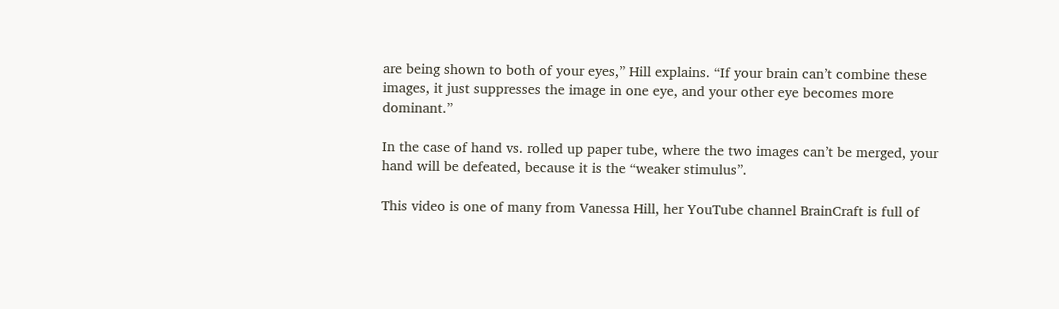are being shown to both of your eyes,” Hill explains. “If your brain can’t combine these images, it just suppresses the image in one eye, and your other eye becomes more dominant.”

In the case of hand vs. rolled up paper tube, where the two images can’t be merged, your hand will be defeated, because it is the “weaker stimulus”.

This video is one of many from Vanessa Hill, her YouTube channel BrainCraft is full of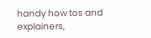handy how tos and explainers,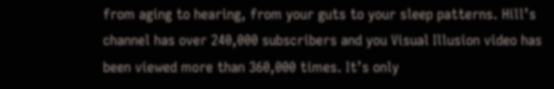from aging to hearing, from your guts to your sleep patterns. Hill’s channel has over 240,000 subscribers and you Visual Illusion video has been viewed more than 360,000 times. It’s only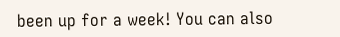been up for a week! You can also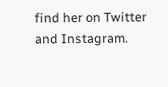find her on Twitter and Instagram.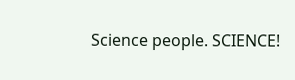Science people. SCIENCE!